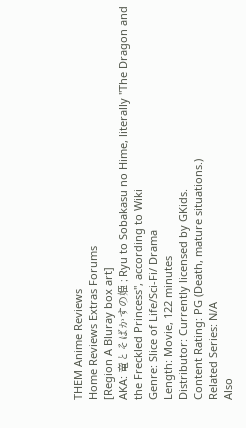THEM Anime Reviews
Home Reviews Extras Forums
[Region A Bluray box art]
AKA: 竜とそばかすの姫 ; Ryu to Sobakasu no Hime, literally "The Dragon and the Freckled Princess", according to Wiki
Genre: Slice of Life/Sci-Fi/ Drama
Length: Movie, 122 minutes
Distributor: Currently licensed by GKids.
Content Rating: PG (Death, mature situations.)
Related Series: N/A
Also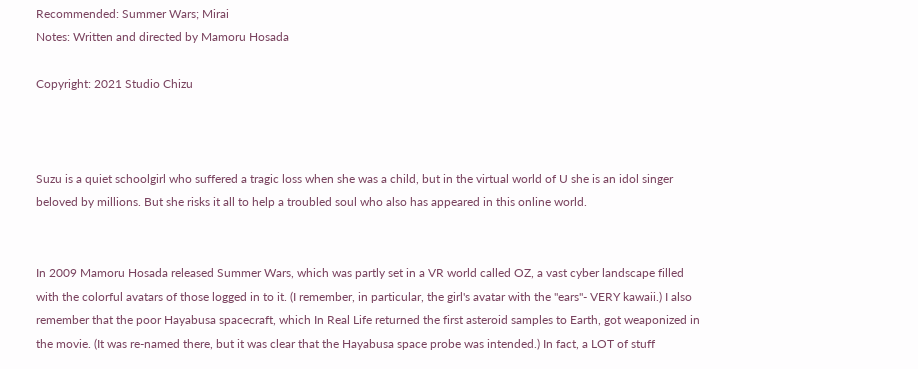Recommended: Summer Wars; Mirai
Notes: Written and directed by Mamoru Hosada

Copyright: 2021 Studio Chizu



Suzu is a quiet schoolgirl who suffered a tragic loss when she was a child, but in the virtual world of U she is an idol singer beloved by millions. But she risks it all to help a troubled soul who also has appeared in this online world.


In 2009 Mamoru Hosada released Summer Wars, which was partly set in a VR world called OZ, a vast cyber landscape filled with the colorful avatars of those logged in to it. (I remember, in particular, the girl's avatar with the "ears"- VERY kawaii.) I also remember that the poor Hayabusa spacecraft, which In Real Life returned the first asteroid samples to Earth, got weaponized in the movie. (It was re-named there, but it was clear that the Hayabusa space probe was intended.) In fact, a LOT of stuff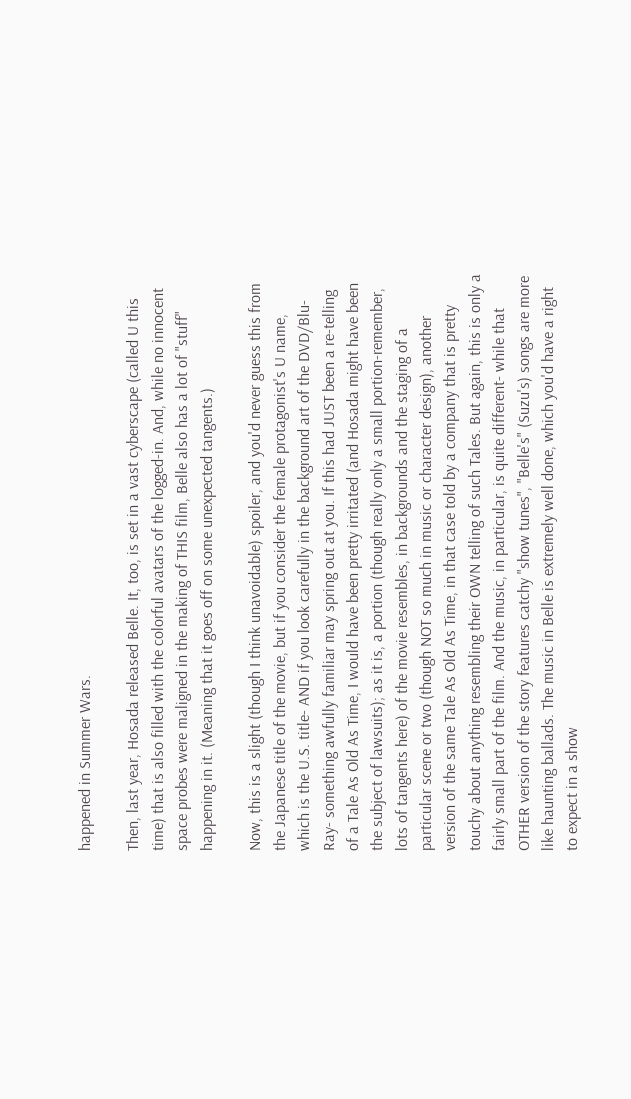happened in Summer Wars.

Then, last year, Hosada released Belle. It, too, is set in a vast cyberscape (called U this time) that is also filled with the colorful avatars of the logged-in. And, while no innocent space probes were maligned in the making of THIS film, Belle also has a lot of "stuff" happening in it. (Meaning that it goes off on some unexpected tangents.)

Now, this is a slight (though I think unavoidable) spoiler, and you'd never guess this from the Japanese title of the movie, but if you consider the female protagonist's U name, which is the U.S. title- AND if you look carefully in the background art of the DVD/Blu-Ray- something awfully familiar may spring out at you. If this had JUST been a re-telling of a Tale As Old As Time, I would have been pretty irritated (and Hosada might have been the subject of lawsuits); as it is, a portion (though really only a small portion-remember, lots of tangents here) of the movie resembles, in backgrounds and the staging of a particular scene or two (though NOT so much in music or character design), another version of the same Tale As Old As Time, in that case told by a company that is pretty touchy about anything resembling their OWN telling of such Tales. But again, this is only a fairly small part of the film. And the music, in particular, is quite different- while that OTHER version of the story features catchy "show tunes", "Belle's" (Suzu's) songs are more like haunting ballads. The music in Belle is extremely well done, which you'd have a right to expect in a show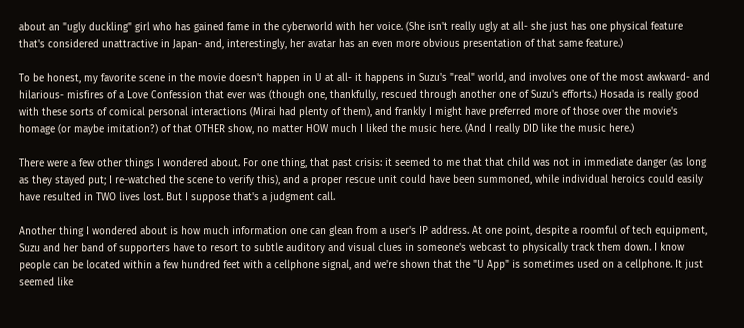about an "ugly duckling" girl who has gained fame in the cyberworld with her voice. (She isn't really ugly at all- she just has one physical feature that's considered unattractive in Japan- and, interestingly, her avatar has an even more obvious presentation of that same feature.)

To be honest, my favorite scene in the movie doesn't happen in U at all- it happens in Suzu's "real" world, and involves one of the most awkward- and hilarious- misfires of a Love Confession that ever was (though one, thankfully, rescued through another one of Suzu's efforts.) Hosada is really good with these sorts of comical personal interactions (Mirai had plenty of them), and frankly I might have preferred more of those over the movie's homage (or maybe imitation?) of that OTHER show, no matter HOW much I liked the music here. (And I really DID like the music here.)

There were a few other things I wondered about. For one thing, that past crisis: it seemed to me that that child was not in immediate danger (as long as they stayed put; I re-watched the scene to verify this), and a proper rescue unit could have been summoned, while individual heroics could easily have resulted in TWO lives lost. But I suppose that's a judgment call.

Another thing I wondered about is how much information one can glean from a user's IP address. At one point, despite a roomful of tech equipment, Suzu and her band of supporters have to resort to subtle auditory and visual clues in someone's webcast to physically track them down. I know people can be located within a few hundred feet with a cellphone signal, and we're shown that the "U App" is sometimes used on a cellphone. It just seemed like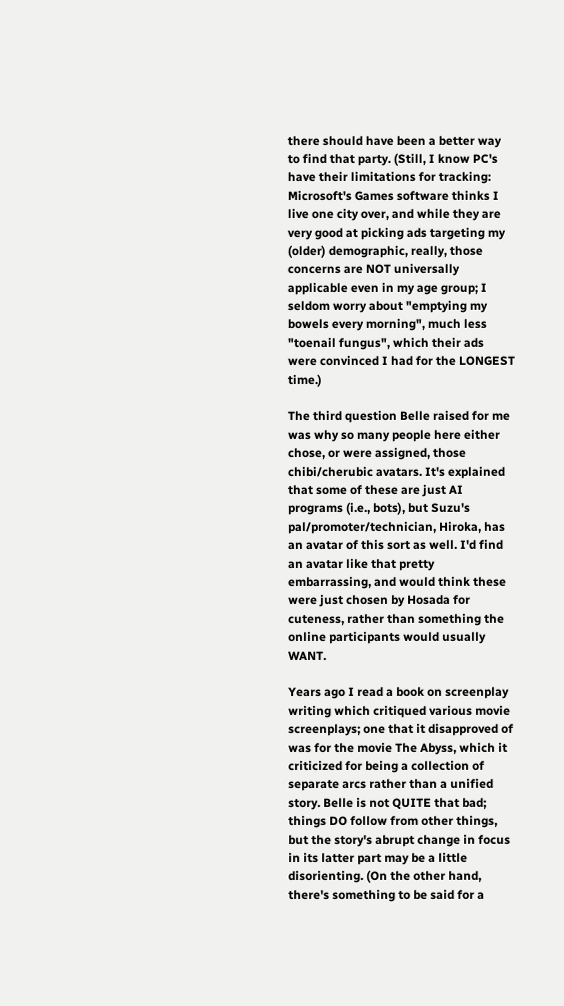there should have been a better way to find that party. (Still, I know PC's have their limitations for tracking: Microsoft's Games software thinks I live one city over, and while they are very good at picking ads targeting my (older) demographic, really, those concerns are NOT universally applicable even in my age group; I seldom worry about "emptying my bowels every morning", much less "toenail fungus", which their ads were convinced I had for the LONGEST time.)

The third question Belle raised for me was why so many people here either chose, or were assigned, those chibi/cherubic avatars. It's explained that some of these are just AI programs (i.e., bots), but Suzu's pal/promoter/technician, Hiroka, has an avatar of this sort as well. I'd find an avatar like that pretty embarrassing, and would think these were just chosen by Hosada for cuteness, rather than something the online participants would usually WANT.

Years ago I read a book on screenplay writing which critiqued various movie screenplays; one that it disapproved of was for the movie The Abyss, which it criticized for being a collection of separate arcs rather than a unified story. Belle is not QUITE that bad; things DO follow from other things, but the story's abrupt change in focus in its latter part may be a little disorienting. (On the other hand, there's something to be said for a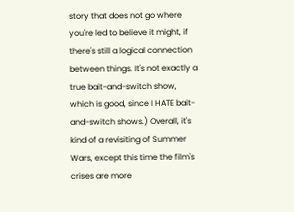story that does not go where you're led to believe it might, if there's still a logical connection between things. It's not exactly a true bait-and-switch show, which is good, since I HATE bait-and-switch shows.) Overall, it's kind of a revisiting of Summer Wars, except this time the film's crises are more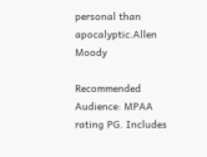personal than apocalyptic.Allen Moody

Recommended Audience: MPAA rating PG. Includes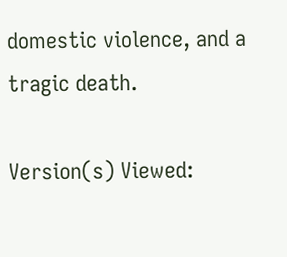domestic violence, and a tragic death.

Version(s) Viewed: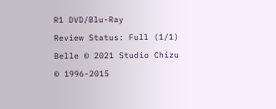R1 DVD/Blu-Ray
Review Status: Full (1/1)
Belle © 2021 Studio Chizu
© 1996-2015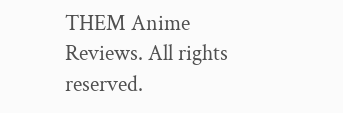THEM Anime Reviews. All rights reserved.